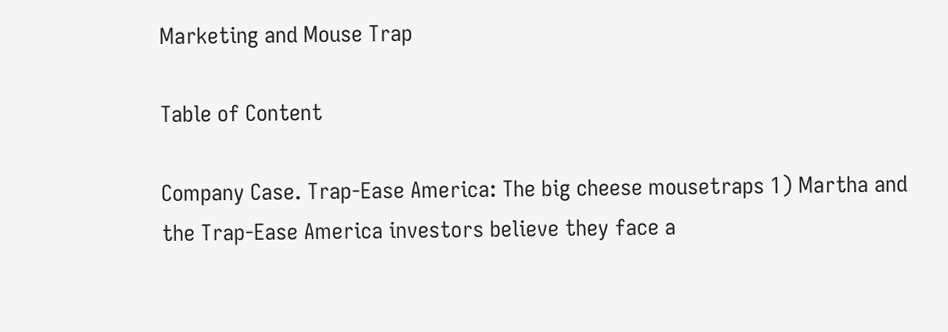Marketing and Mouse Trap

Table of Content

Company Case. Trap-Ease America: The big cheese mousetraps 1) Martha and the Trap-Ease America investors believe they face a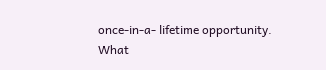once-in-a- lifetime opportunity. What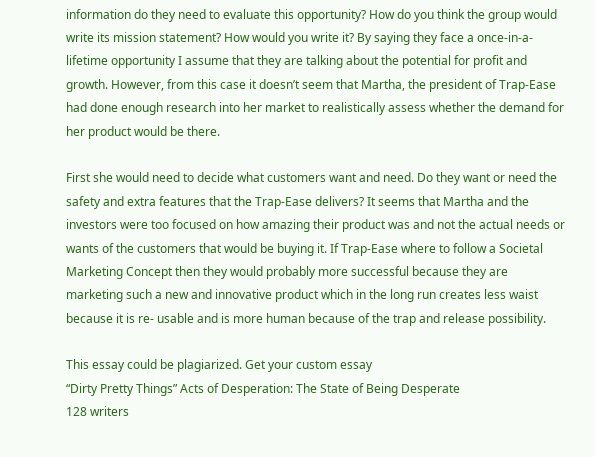information do they need to evaluate this opportunity? How do you think the group would write its mission statement? How would you write it? By saying they face a once-in-a-lifetime opportunity I assume that they are talking about the potential for profit and growth. However, from this case it doesn’t seem that Martha, the president of Trap-Ease had done enough research into her market to realistically assess whether the demand for her product would be there.

First she would need to decide what customers want and need. Do they want or need the safety and extra features that the Trap-Ease delivers? It seems that Martha and the investors were too focused on how amazing their product was and not the actual needs or wants of the customers that would be buying it. If Trap-Ease where to follow a Societal Marketing Concept then they would probably more successful because they are marketing such a new and innovative product which in the long run creates less waist because it is re- usable and is more human because of the trap and release possibility.

This essay could be plagiarized. Get your custom essay
“Dirty Pretty Things” Acts of Desperation: The State of Being Desperate
128 writers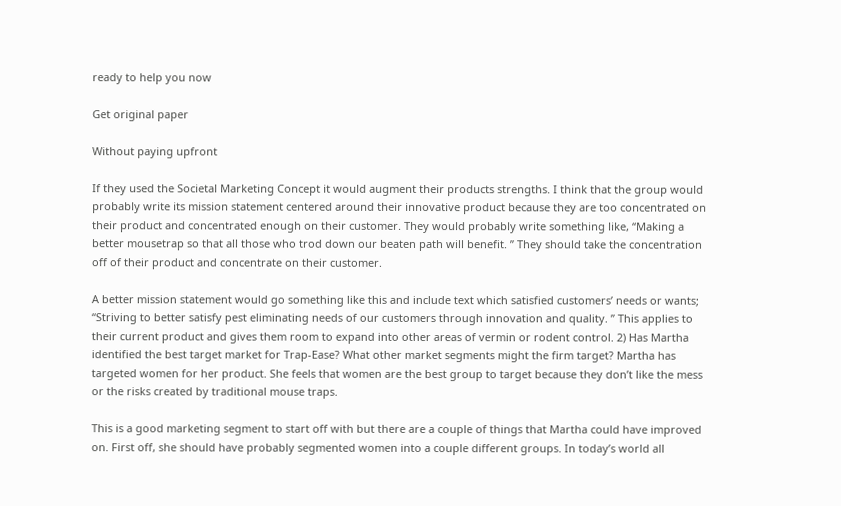ready to help you now

Get original paper

Without paying upfront

If they used the Societal Marketing Concept it would augment their products strengths. I think that the group would probably write its mission statement centered around their innovative product because they are too concentrated on their product and concentrated enough on their customer. They would probably write something like, “Making a better mousetrap so that all those who trod down our beaten path will benefit. ” They should take the concentration off of their product and concentrate on their customer.

A better mission statement would go something like this and include text which satisfied customers’ needs or wants; “Striving to better satisfy pest eliminating needs of our customers through innovation and quality. ” This applies to their current product and gives them room to expand into other areas of vermin or rodent control. 2) Has Martha identified the best target market for Trap-Ease? What other market segments might the firm target? Martha has targeted women for her product. She feels that women are the best group to target because they don’t like the mess or the risks created by traditional mouse traps.

This is a good marketing segment to start off with but there are a couple of things that Martha could have improved on. First off, she should have probably segmented women into a couple different groups. In today’s world all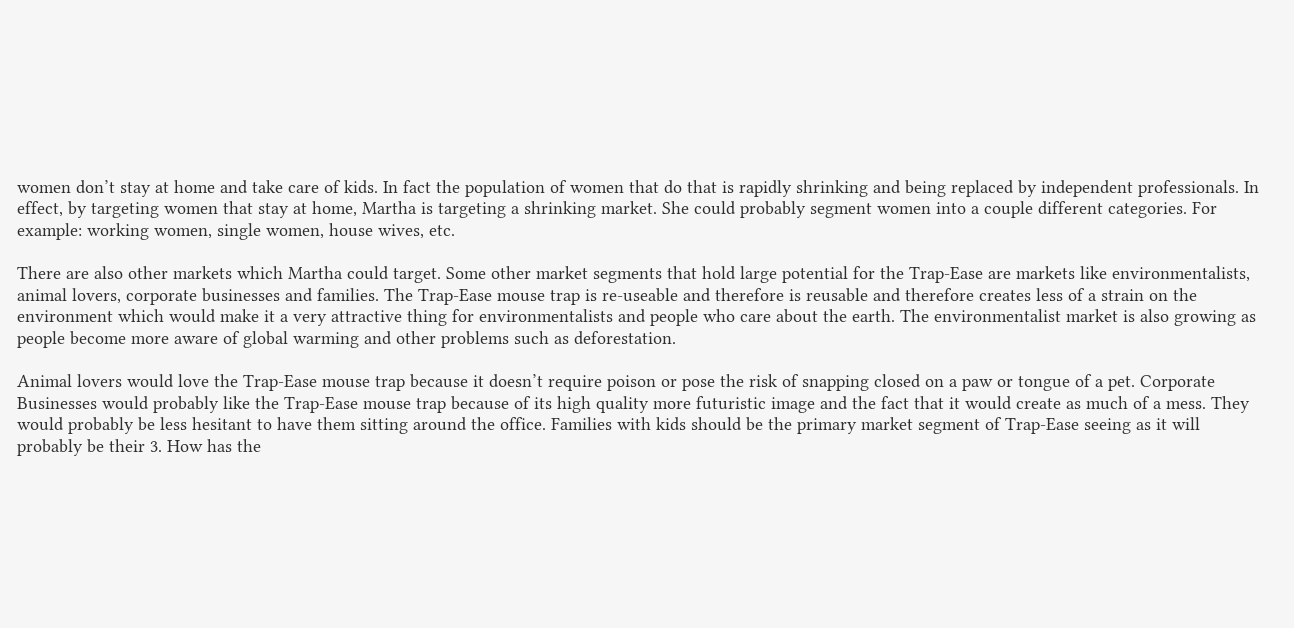women don’t stay at home and take care of kids. In fact the population of women that do that is rapidly shrinking and being replaced by independent professionals. In effect, by targeting women that stay at home, Martha is targeting a shrinking market. She could probably segment women into a couple different categories. For example: working women, single women, house wives, etc.

There are also other markets which Martha could target. Some other market segments that hold large potential for the Trap-Ease are markets like environmentalists, animal lovers, corporate businesses and families. The Trap-Ease mouse trap is re-useable and therefore is reusable and therefore creates less of a strain on the environment which would make it a very attractive thing for environmentalists and people who care about the earth. The environmentalist market is also growing as people become more aware of global warming and other problems such as deforestation.

Animal lovers would love the Trap-Ease mouse trap because it doesn’t require poison or pose the risk of snapping closed on a paw or tongue of a pet. Corporate Businesses would probably like the Trap-Ease mouse trap because of its high quality more futuristic image and the fact that it would create as much of a mess. They would probably be less hesitant to have them sitting around the office. Families with kids should be the primary market segment of Trap-Ease seeing as it will probably be their 3. How has the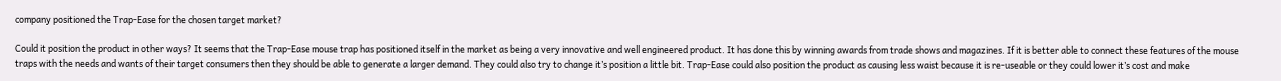company positioned the Trap-Ease for the chosen target market?

Could it position the product in other ways? It seems that the Trap-Ease mouse trap has positioned itself in the market as being a very innovative and well engineered product. It has done this by winning awards from trade shows and magazines. If it is better able to connect these features of the mouse traps with the needs and wants of their target consumers then they should be able to generate a larger demand. They could also try to change it’s position a little bit. Trap-Ease could also position the product as causing less waist because it is re-useable or they could lower it’s cost and make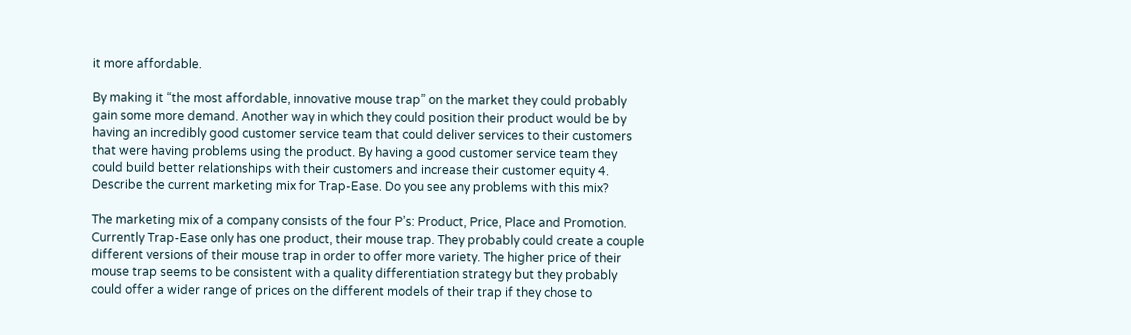it more affordable.

By making it “the most affordable, innovative mouse trap” on the market they could probably gain some more demand. Another way in which they could position their product would be by having an incredibly good customer service team that could deliver services to their customers that were having problems using the product. By having a good customer service team they could build better relationships with their customers and increase their customer equity 4. Describe the current marketing mix for Trap-Ease. Do you see any problems with this mix?

The marketing mix of a company consists of the four P’s: Product, Price, Place and Promotion. Currently Trap-Ease only has one product, their mouse trap. They probably could create a couple different versions of their mouse trap in order to offer more variety. The higher price of their mouse trap seems to be consistent with a quality differentiation strategy but they probably could offer a wider range of prices on the different models of their trap if they chose to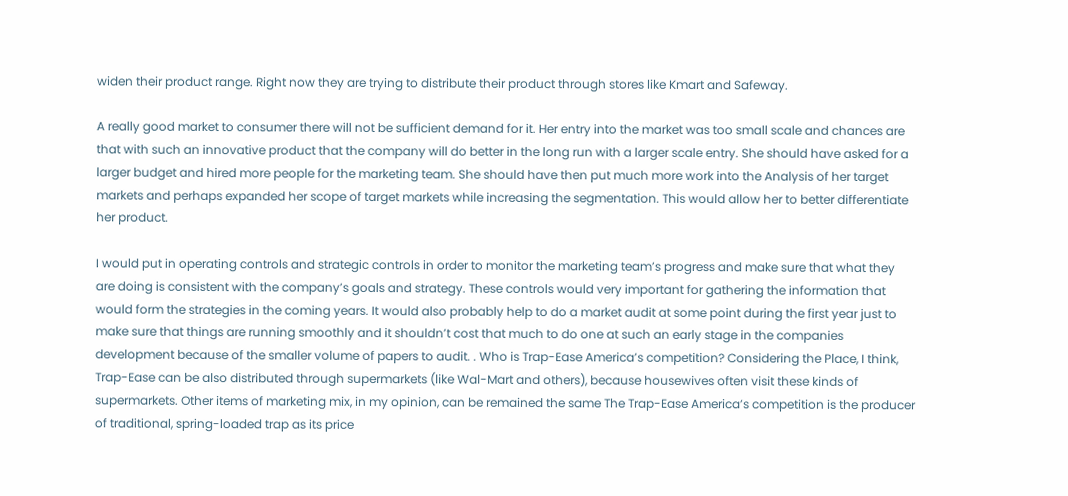widen their product range. Right now they are trying to distribute their product through stores like Kmart and Safeway.

A really good market to consumer there will not be sufficient demand for it. Her entry into the market was too small scale and chances are that with such an innovative product that the company will do better in the long run with a larger scale entry. She should have asked for a larger budget and hired more people for the marketing team. She should have then put much more work into the Analysis of her target markets and perhaps expanded her scope of target markets while increasing the segmentation. This would allow her to better differentiate her product.

I would put in operating controls and strategic controls in order to monitor the marketing team’s progress and make sure that what they are doing is consistent with the company’s goals and strategy. These controls would very important for gathering the information that would form the strategies in the coming years. It would also probably help to do a market audit at some point during the first year just to make sure that things are running smoothly and it shouldn’t cost that much to do one at such an early stage in the companies development because of the smaller volume of papers to audit. . Who is Trap-Ease America’s competition? Considering the Place, I think, Trap-Ease can be also distributed through supermarkets (like Wal-Mart and others), because housewives often visit these kinds of supermarkets. Other items of marketing mix, in my opinion, can be remained the same The Trap-Ease America’s competition is the producer of traditional, spring-loaded trap as its price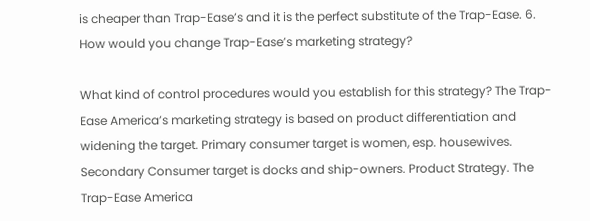is cheaper than Trap-Ease’s and it is the perfect substitute of the Trap-Ease. 6. How would you change Trap-Ease’s marketing strategy?

What kind of control procedures would you establish for this strategy? The Trap-Ease America’s marketing strategy is based on product differentiation and widening the target. Primary consumer target is women, esp. housewives. Secondary Consumer target is docks and ship-owners. Product Strategy. The Trap-Ease America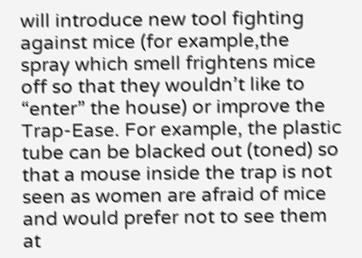will introduce new tool fighting against mice (for example,the spray which smell frightens mice off so that they wouldn’t like to “enter” the house) or improve the Trap-Ease. For example, the plastic tube can be blacked out (toned) so that a mouse inside the trap is not seen as women are afraid of mice and would prefer not to see them at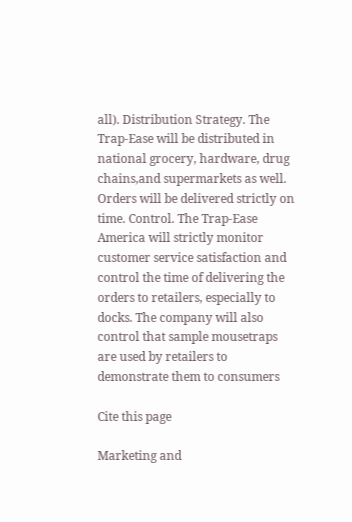all). Distribution Strategy. The Trap-Ease will be distributed in national grocery, hardware, drug chains,and supermarkets as well. Orders will be delivered strictly on time. Control. The Trap-Ease America will strictly monitor customer service satisfaction and control the time of delivering the orders to retailers, especially to docks. The company will also control that sample mousetraps are used by retailers to demonstrate them to consumers

Cite this page

Marketing and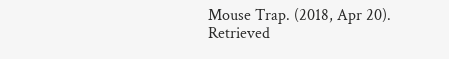Mouse Trap. (2018, Apr 20). Retrieved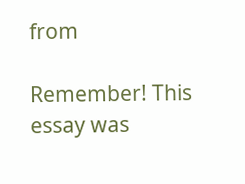from

Remember! This essay was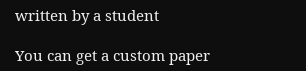written by a student

You can get a custom paper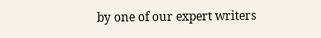by one of our expert writers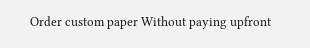Order custom paper Without paying upfront